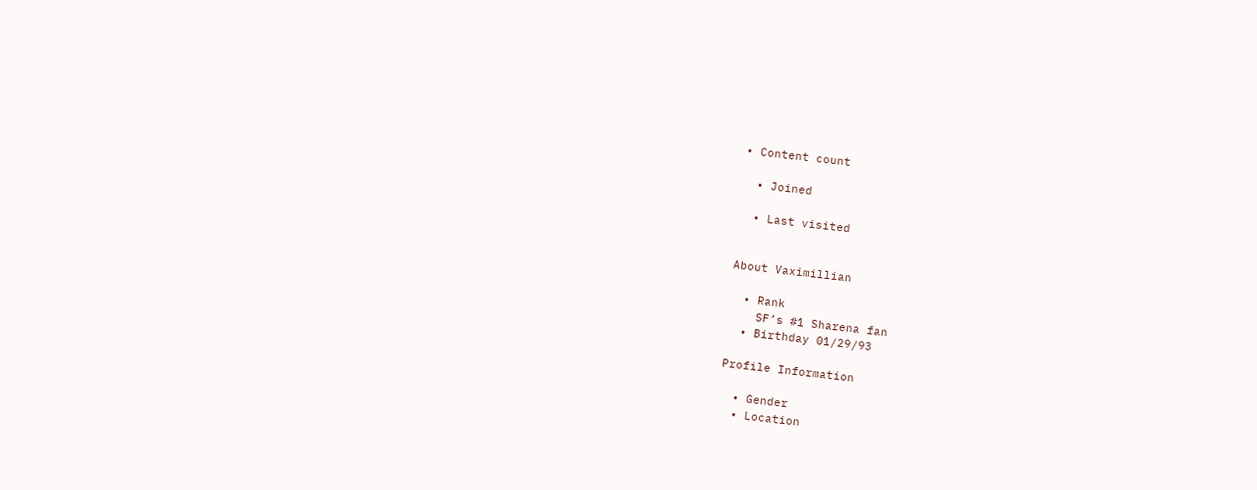• Content count

  • Joined

  • Last visited


About Vaximillian

  • Rank
    SF’s #1 Sharena fan
  • Birthday 01/29/93

Profile Information

  • Gender
  • Location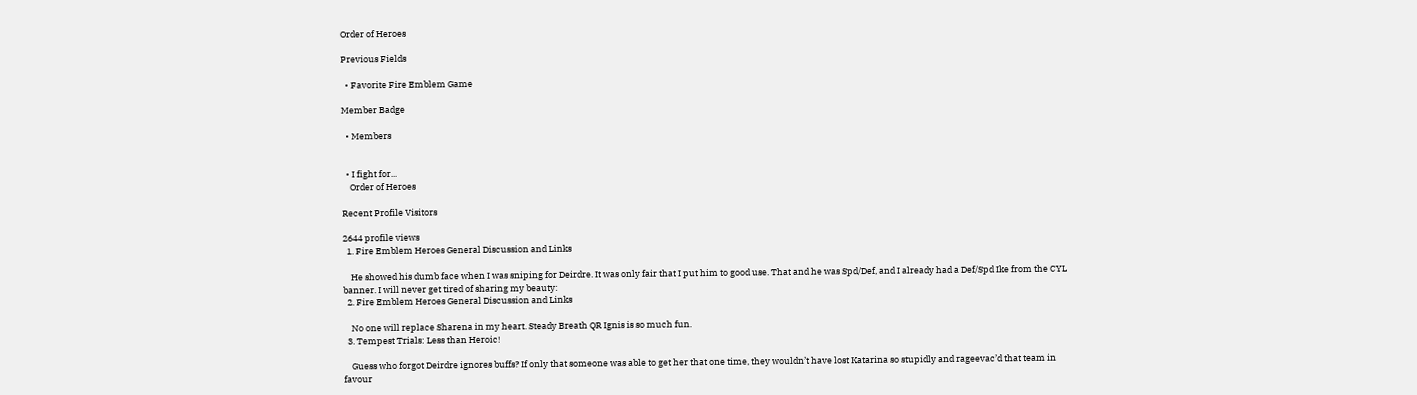Order of Heroes

Previous Fields

  • Favorite Fire Emblem Game

Member Badge

  • Members


  • I fight for...
    Order of Heroes

Recent Profile Visitors

2644 profile views
  1. Fire Emblem Heroes General Discussion and Links

    He showed his dumb face when I was sniping for Deirdre. It was only fair that I put him to good use. That and he was Spd/Def, and I already had a Def/Spd Ike from the CYL banner. I will never get tired of sharing my beauty:
  2. Fire Emblem Heroes General Discussion and Links

    No one will replace Sharena in my heart. Steady Breath QR Ignis is so much fun.
  3. Tempest Trials: Less than Heroic!

    Guess who forgot Deirdre ignores buffs? If only that someone was able to get her that one time, they wouldn’t have lost Katarina so stupidly and rageevac’d that team in favour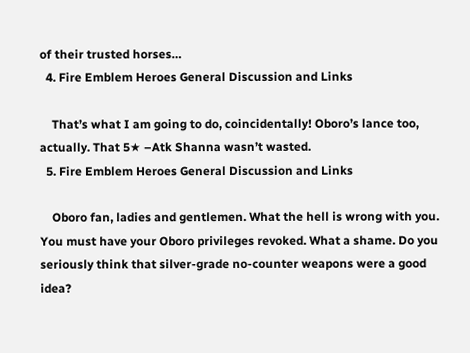of their trusted horses…
  4. Fire Emblem Heroes General Discussion and Links

    That’s what I am going to do, coincidentally! Oboro’s lance too, actually. That 5★ –Atk Shanna wasn’t wasted.
  5. Fire Emblem Heroes General Discussion and Links

    Oboro fan, ladies and gentlemen. What the hell is wrong with you. You must have your Oboro privileges revoked. What a shame. Do you seriously think that silver-grade no-counter weapons were a good idea?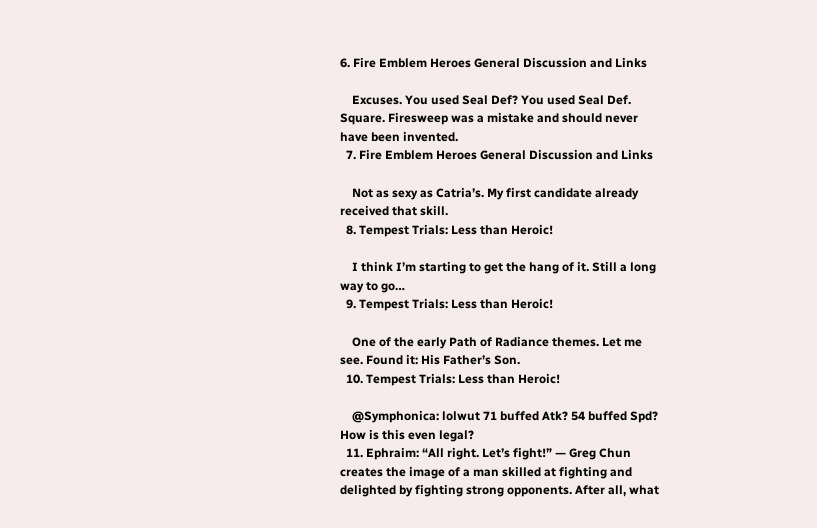6. Fire Emblem Heroes General Discussion and Links

    Excuses. You used Seal Def? You used Seal Def. Square. Firesweep was a mistake and should never have been invented.
  7. Fire Emblem Heroes General Discussion and Links

    Not as sexy as Catria’s. My first candidate already received that skill.
  8. Tempest Trials: Less than Heroic!

    I think I’m starting to get the hang of it. Still a long way to go…
  9. Tempest Trials: Less than Heroic!

    One of the early Path of Radiance themes. Let me see. Found it: His Father’s Son.
  10. Tempest Trials: Less than Heroic!

    @Symphonica: lolwut 71 buffed Atk? 54 buffed Spd? How is this even legal?
  11. Ephraim: “All right. Let’s fight!” — Greg Chun creates the image of a man skilled at fighting and delighted by fighting strong opponents. After all, what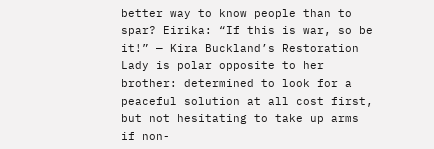better way to know people than to spar? Eirika: “If this is war, so be it!” — Kira Buckland’s Restoration Lady is polar opposite to her brother: determined to look for a peaceful solution at all cost first, but not hesitating to take up arms if non-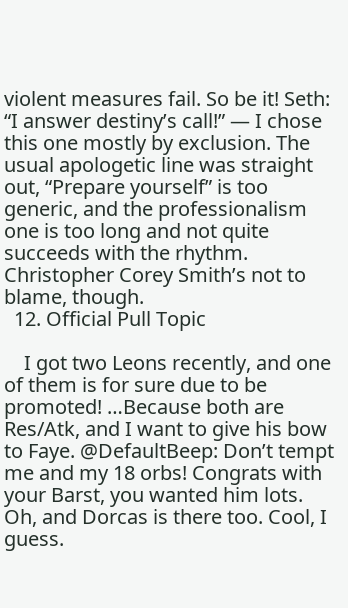violent measures fail. So be it! Seth: “I answer destiny’s call!” — I chose this one mostly by exclusion. The usual apologetic line was straight out, “Prepare yourself” is too generic, and the professionalism one is too long and not quite succeeds with the rhythm. Christopher Corey Smith’s not to blame, though.
  12. Official Pull Topic

    I got two Leons recently, and one of them is for sure due to be promoted! …Because both are Res/Atk, and I want to give his bow to Faye. @DefaultBeep: Don’t tempt me and my 18 orbs! Congrats with your Barst, you wanted him lots. Oh, and Dorcas is there too. Cool, I guess.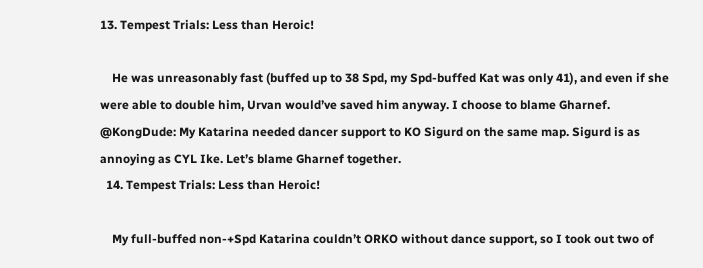13. Tempest Trials: Less than Heroic!

    He was unreasonably fast (buffed up to 38 Spd, my Spd-buffed Kat was only 41), and even if she were able to double him, Urvan would’ve saved him anyway. I choose to blame Gharnef. @KongDude: My Katarina needed dancer support to KO Sigurd on the same map. Sigurd is as annoying as CYL Ike. Let’s blame Gharnef together.
  14. Tempest Trials: Less than Heroic!

    My full-buffed non-+Spd Katarina couldn’t ORKO without dance support, so I took out two of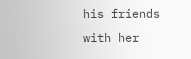his friends with her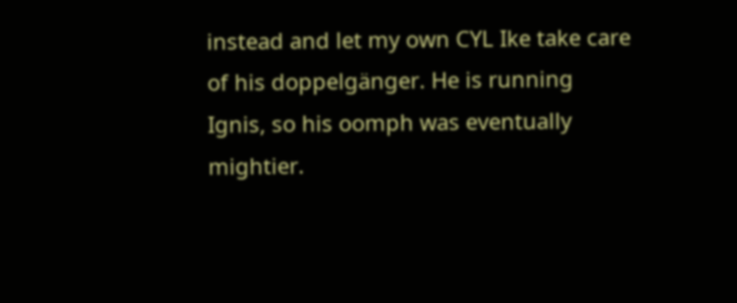instead and let my own CYL Ike take care of his doppelgänger. He is running Ignis, so his oomph was eventually mightier.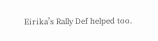Eirika’s Rally Def helped too.